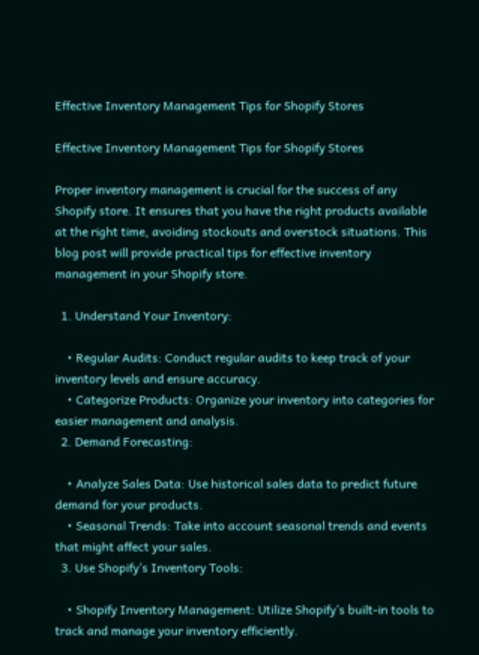Effective Inventory Management Tips for Shopify Stores

Effective Inventory Management Tips for Shopify Stores

Proper inventory management is crucial for the success of any Shopify store. It ensures that you have the right products available at the right time, avoiding stockouts and overstock situations. This blog post will provide practical tips for effective inventory management in your Shopify store.

  1. Understand Your Inventory:

    • Regular Audits: Conduct regular audits to keep track of your inventory levels and ensure accuracy.
    • Categorize Products: Organize your inventory into categories for easier management and analysis.
  2. Demand Forecasting:

    • Analyze Sales Data: Use historical sales data to predict future demand for your products.
    • Seasonal Trends: Take into account seasonal trends and events that might affect your sales.
  3. Use Shopify’s Inventory Tools:

    • Shopify Inventory Management: Utilize Shopify’s built-in tools to track and manage your inventory efficiently.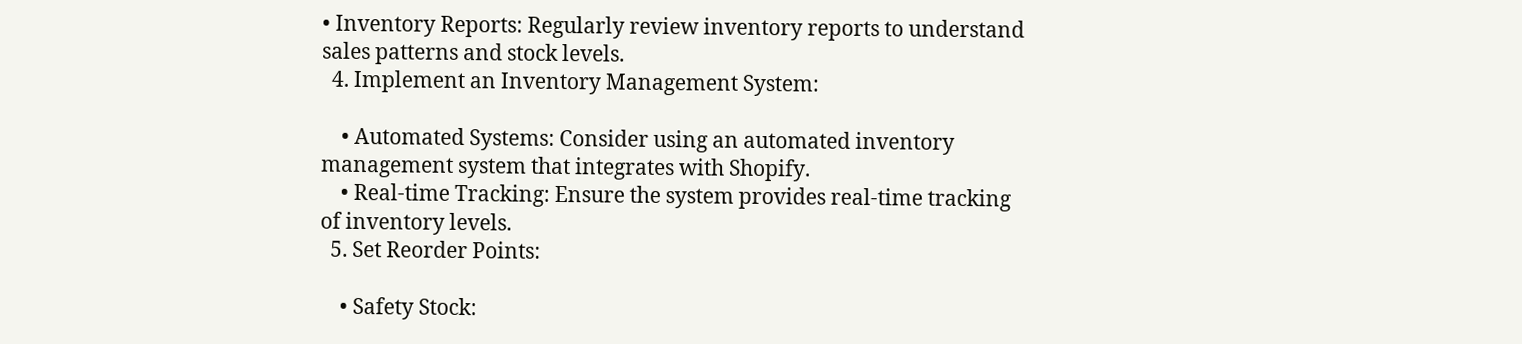• Inventory Reports: Regularly review inventory reports to understand sales patterns and stock levels.
  4. Implement an Inventory Management System:

    • Automated Systems: Consider using an automated inventory management system that integrates with Shopify.
    • Real-time Tracking: Ensure the system provides real-time tracking of inventory levels.
  5. Set Reorder Points:

    • Safety Stock: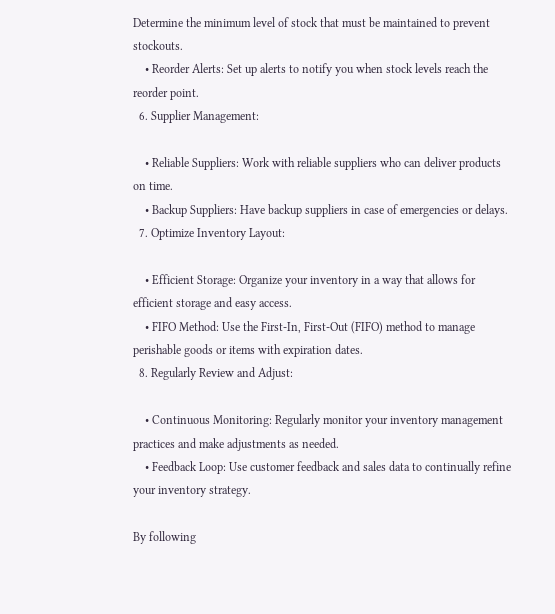Determine the minimum level of stock that must be maintained to prevent stockouts.
    • Reorder Alerts: Set up alerts to notify you when stock levels reach the reorder point.
  6. Supplier Management:

    • Reliable Suppliers: Work with reliable suppliers who can deliver products on time.
    • Backup Suppliers: Have backup suppliers in case of emergencies or delays.
  7. Optimize Inventory Layout:

    • Efficient Storage: Organize your inventory in a way that allows for efficient storage and easy access.
    • FIFO Method: Use the First-In, First-Out (FIFO) method to manage perishable goods or items with expiration dates.
  8. Regularly Review and Adjust:

    • Continuous Monitoring: Regularly monitor your inventory management practices and make adjustments as needed.
    • Feedback Loop: Use customer feedback and sales data to continually refine your inventory strategy.

By following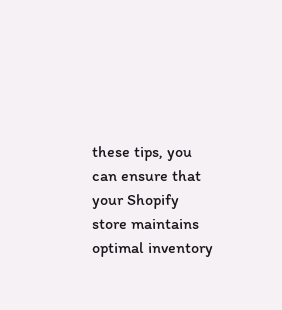these tips, you can ensure that your Shopify store maintains optimal inventory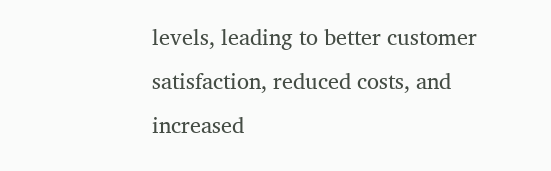levels, leading to better customer satisfaction, reduced costs, and increased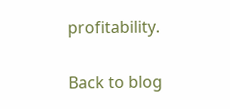profitability.

Back to blog